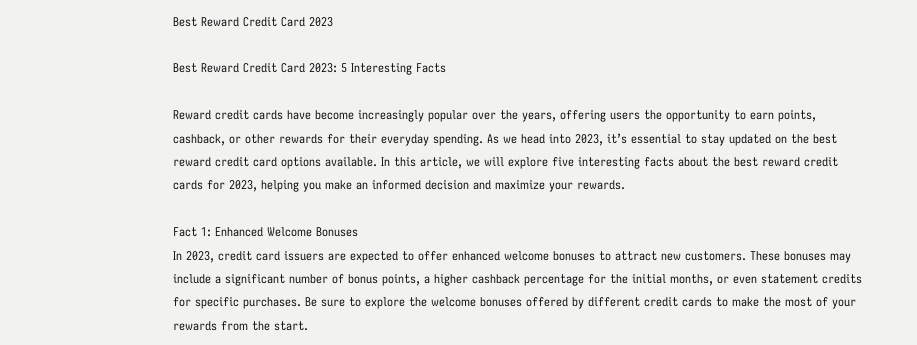Best Reward Credit Card 2023

Best Reward Credit Card 2023: 5 Interesting Facts

Reward credit cards have become increasingly popular over the years, offering users the opportunity to earn points, cashback, or other rewards for their everyday spending. As we head into 2023, it’s essential to stay updated on the best reward credit card options available. In this article, we will explore five interesting facts about the best reward credit cards for 2023, helping you make an informed decision and maximize your rewards.

Fact 1: Enhanced Welcome Bonuses
In 2023, credit card issuers are expected to offer enhanced welcome bonuses to attract new customers. These bonuses may include a significant number of bonus points, a higher cashback percentage for the initial months, or even statement credits for specific purchases. Be sure to explore the welcome bonuses offered by different credit cards to make the most of your rewards from the start.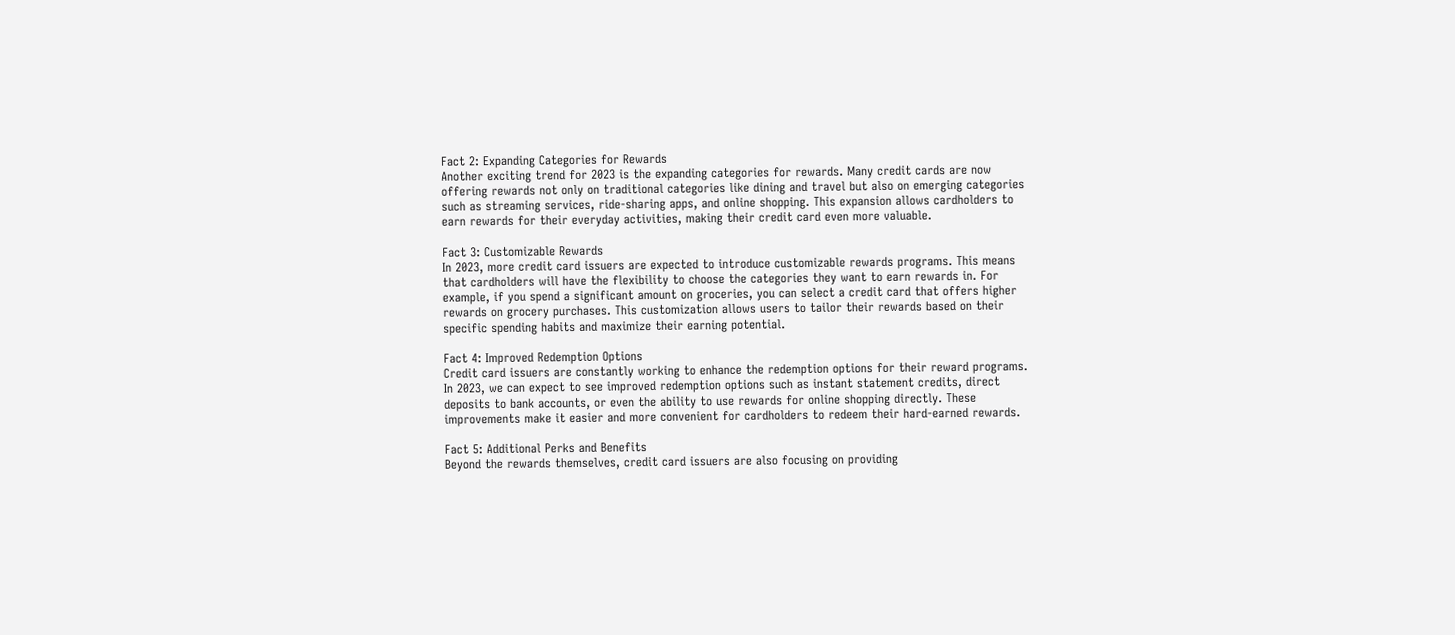Fact 2: Expanding Categories for Rewards
Another exciting trend for 2023 is the expanding categories for rewards. Many credit cards are now offering rewards not only on traditional categories like dining and travel but also on emerging categories such as streaming services, ride-sharing apps, and online shopping. This expansion allows cardholders to earn rewards for their everyday activities, making their credit card even more valuable.

Fact 3: Customizable Rewards
In 2023, more credit card issuers are expected to introduce customizable rewards programs. This means that cardholders will have the flexibility to choose the categories they want to earn rewards in. For example, if you spend a significant amount on groceries, you can select a credit card that offers higher rewards on grocery purchases. This customization allows users to tailor their rewards based on their specific spending habits and maximize their earning potential.

Fact 4: Improved Redemption Options
Credit card issuers are constantly working to enhance the redemption options for their reward programs. In 2023, we can expect to see improved redemption options such as instant statement credits, direct deposits to bank accounts, or even the ability to use rewards for online shopping directly. These improvements make it easier and more convenient for cardholders to redeem their hard-earned rewards.

Fact 5: Additional Perks and Benefits
Beyond the rewards themselves, credit card issuers are also focusing on providing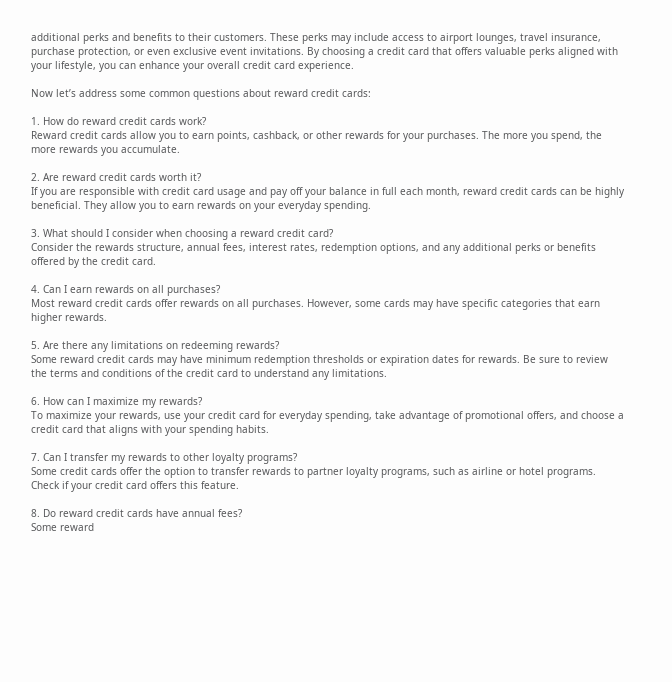additional perks and benefits to their customers. These perks may include access to airport lounges, travel insurance, purchase protection, or even exclusive event invitations. By choosing a credit card that offers valuable perks aligned with your lifestyle, you can enhance your overall credit card experience.

Now let’s address some common questions about reward credit cards:

1. How do reward credit cards work?
Reward credit cards allow you to earn points, cashback, or other rewards for your purchases. The more you spend, the more rewards you accumulate.

2. Are reward credit cards worth it?
If you are responsible with credit card usage and pay off your balance in full each month, reward credit cards can be highly beneficial. They allow you to earn rewards on your everyday spending.

3. What should I consider when choosing a reward credit card?
Consider the rewards structure, annual fees, interest rates, redemption options, and any additional perks or benefits offered by the credit card.

4. Can I earn rewards on all purchases?
Most reward credit cards offer rewards on all purchases. However, some cards may have specific categories that earn higher rewards.

5. Are there any limitations on redeeming rewards?
Some reward credit cards may have minimum redemption thresholds or expiration dates for rewards. Be sure to review the terms and conditions of the credit card to understand any limitations.

6. How can I maximize my rewards?
To maximize your rewards, use your credit card for everyday spending, take advantage of promotional offers, and choose a credit card that aligns with your spending habits.

7. Can I transfer my rewards to other loyalty programs?
Some credit cards offer the option to transfer rewards to partner loyalty programs, such as airline or hotel programs. Check if your credit card offers this feature.

8. Do reward credit cards have annual fees?
Some reward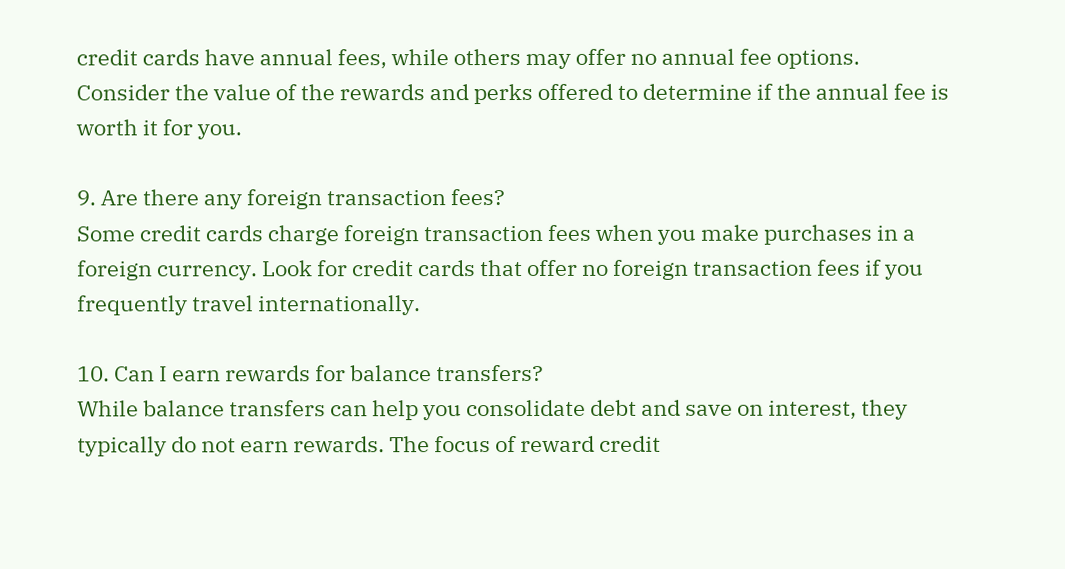credit cards have annual fees, while others may offer no annual fee options. Consider the value of the rewards and perks offered to determine if the annual fee is worth it for you.

9. Are there any foreign transaction fees?
Some credit cards charge foreign transaction fees when you make purchases in a foreign currency. Look for credit cards that offer no foreign transaction fees if you frequently travel internationally.

10. Can I earn rewards for balance transfers?
While balance transfers can help you consolidate debt and save on interest, they typically do not earn rewards. The focus of reward credit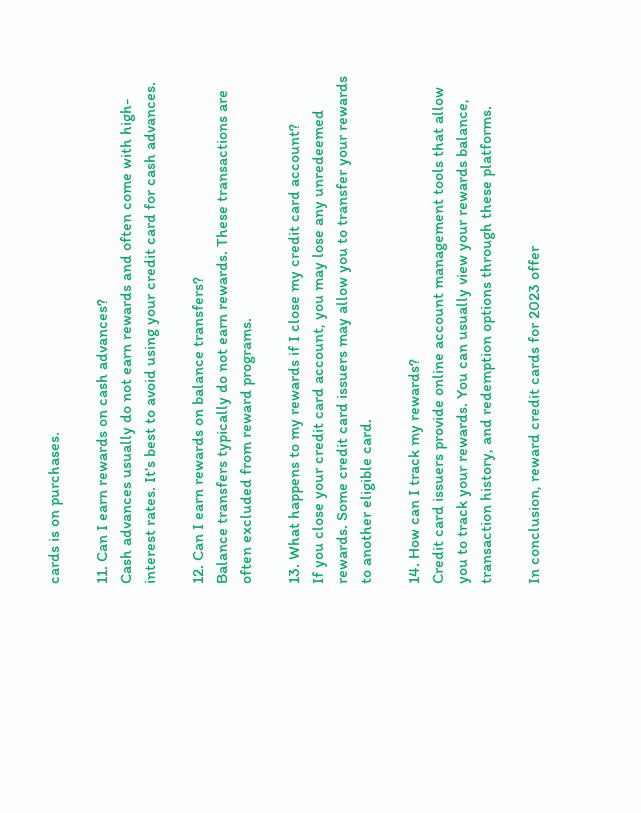cards is on purchases.

11. Can I earn rewards on cash advances?
Cash advances usually do not earn rewards and often come with high-interest rates. It’s best to avoid using your credit card for cash advances.

12. Can I earn rewards on balance transfers?
Balance transfers typically do not earn rewards. These transactions are often excluded from reward programs.

13. What happens to my rewards if I close my credit card account?
If you close your credit card account, you may lose any unredeemed rewards. Some credit card issuers may allow you to transfer your rewards to another eligible card.

14. How can I track my rewards?
Credit card issuers provide online account management tools that allow you to track your rewards. You can usually view your rewards balance, transaction history, and redemption options through these platforms.

In conclusion, reward credit cards for 2023 offer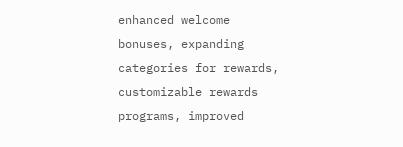enhanced welcome bonuses, expanding categories for rewards, customizable rewards programs, improved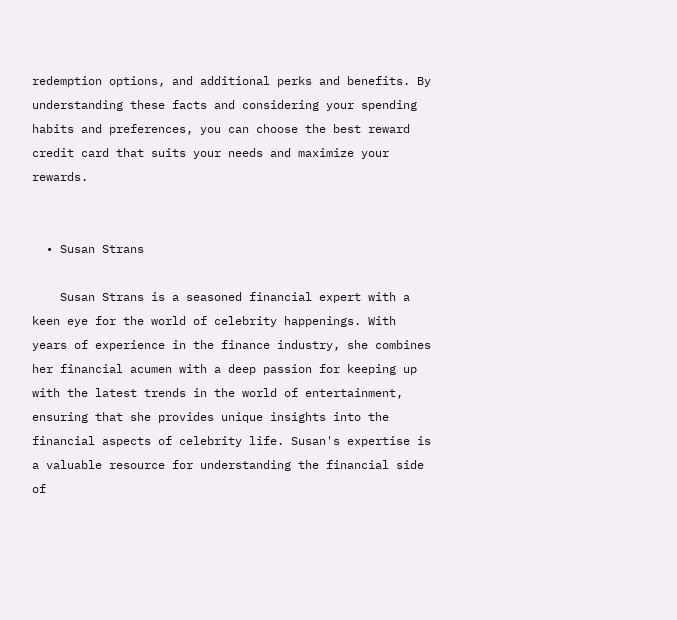redemption options, and additional perks and benefits. By understanding these facts and considering your spending habits and preferences, you can choose the best reward credit card that suits your needs and maximize your rewards.


  • Susan Strans

    Susan Strans is a seasoned financial expert with a keen eye for the world of celebrity happenings. With years of experience in the finance industry, she combines her financial acumen with a deep passion for keeping up with the latest trends in the world of entertainment, ensuring that she provides unique insights into the financial aspects of celebrity life. Susan's expertise is a valuable resource for understanding the financial side of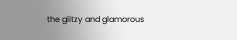the glitzy and glamorous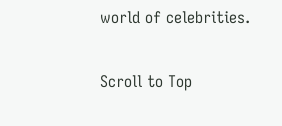world of celebrities.

Scroll to Top